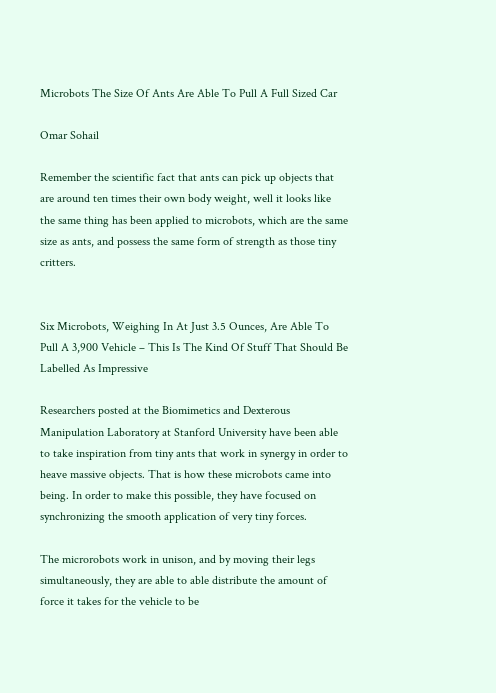Microbots The Size Of Ants Are Able To Pull A Full Sized Car

Omar Sohail

Remember the scientific fact that ants can pick up objects that are around ten times their own body weight, well it looks like the same thing has been applied to microbots, which are the same size as ants, and possess the same form of strength as those tiny critters.


Six Microbots, Weighing In At Just 3.5 Ounces, Are Able To Pull A 3,900 Vehicle – This Is The Kind Of Stuff That Should Be Labelled As Impressive

Researchers posted at the Biomimetics and Dexterous Manipulation Laboratory at Stanford University have been able to take inspiration from tiny ants that work in synergy in order to heave massive objects. That is how these microbots came into being. In order to make this possible, they have focused on synchronizing the smooth application of very tiny forces.

The microrobots work in unison, and by moving their legs simultaneously, they are able to able distribute the amount of force it takes for the vehicle to be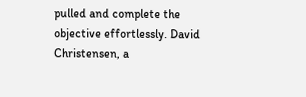pulled and complete the objective effortlessly. David Christensen, a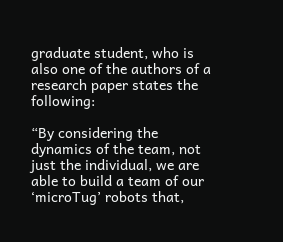graduate student, who is also one of the authors of a research paper states the following:

“By considering the dynamics of the team, not just the individual, we are able to build a team of our ‘microTug’ robots that,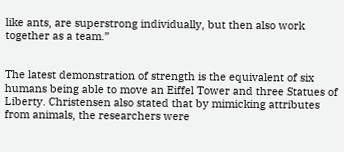like ants, are superstrong individually, but then also work together as a team.”


The latest demonstration of strength is the equivalent of six humans being able to move an Eiffel Tower and three Statues of Liberty. Christensen also stated that by mimicking attributes from animals, the researchers were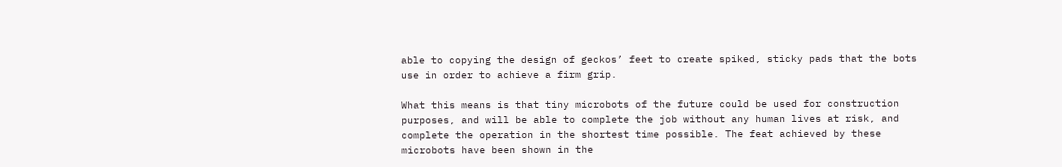able to copying the design of geckos’ feet to create spiked, sticky pads that the bots use in order to achieve a firm grip.

What this means is that tiny microbots of the future could be used for construction purposes, and will be able to complete the job without any human lives at risk, and complete the operation in the shortest time possible. The feat achieved by these microbots have been shown in the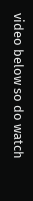video below so do watch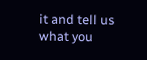it and tell us what you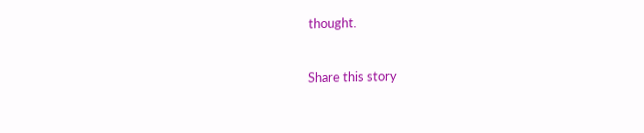thought.


Share this story